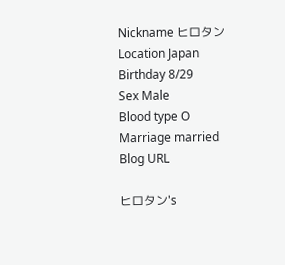Nickname ヒロタン
Location Japan
Birthday 8/29
Sex Male
Blood type O
Marriage married
Blog URL

ヒロタン's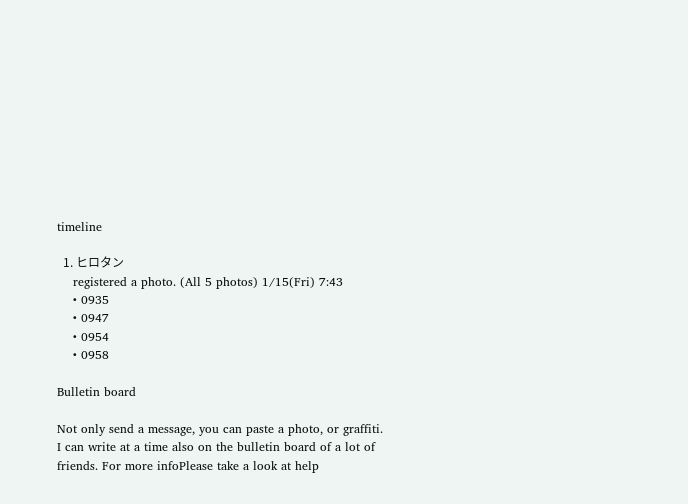timeline

  1. ヒロタン
    registered a photo. (All 5 photos) 1/15(Fri) 7:43
    • 0935
    • 0947
    • 0954
    • 0958

Bulletin board

Not only send a message, you can paste a photo, or graffiti.
I can write at a time also on the bulletin board of a lot of friends. For more infoPlease take a look at help